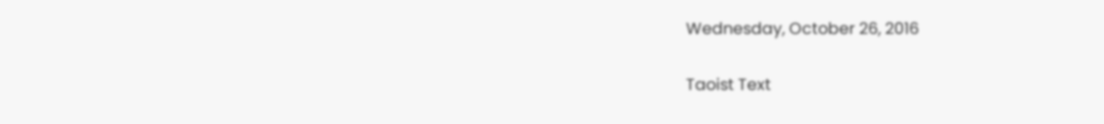Wednesday, October 26, 2016

Taoist Text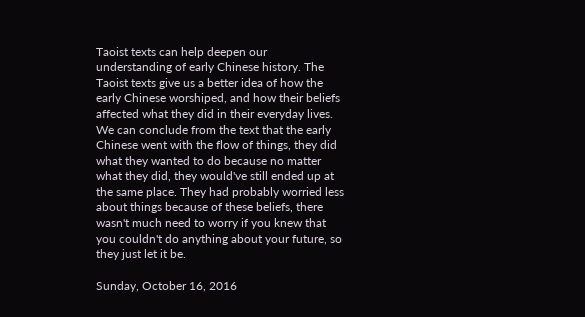Taoist texts can help deepen our understanding of early Chinese history. The Taoist texts give us a better idea of how the early Chinese worshiped, and how their beliefs affected what they did in their everyday lives. We can conclude from the text that the early Chinese went with the flow of things, they did what they wanted to do because no matter what they did, they would've still ended up at the same place. They had probably worried less about things because of these beliefs, there wasn't much need to worry if you knew that you couldn't do anything about your future, so they just let it be.

Sunday, October 16, 2016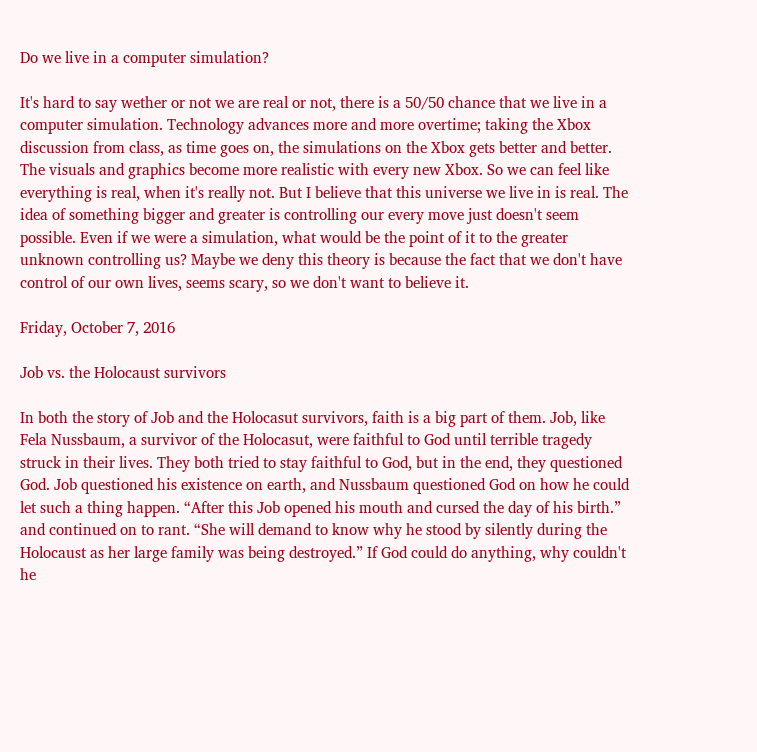Do we live in a computer simulation?

It's hard to say wether or not we are real or not, there is a 50/50 chance that we live in a computer simulation. Technology advances more and more overtime; taking the Xbox discussion from class, as time goes on, the simulations on the Xbox gets better and better. The visuals and graphics become more realistic with every new Xbox. So we can feel like everything is real, when it's really not. But I believe that this universe we live in is real. The idea of something bigger and greater is controlling our every move just doesn't seem possible. Even if we were a simulation, what would be the point of it to the greater unknown controlling us? Maybe we deny this theory is because the fact that we don't have control of our own lives, seems scary, so we don't want to believe it.

Friday, October 7, 2016

Job vs. the Holocaust survivors

In both the story of Job and the Holocasut survivors, faith is a big part of them. Job, like Fela Nussbaum, a survivor of the Holocasut, were faithful to God until terrible tragedy struck in their lives. They both tried to stay faithful to God, but in the end, they questioned God. Job questioned his existence on earth, and Nussbaum questioned God on how he could let such a thing happen. “After this Job opened his mouth and cursed the day of his birth.” and continued on to rant. “She will demand to know why he stood by silently during the Holocaust as her large family was being destroyed.” If God could do anything, why couldn't he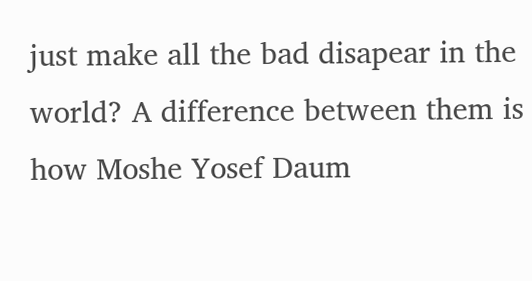just make all the bad disapear in the world? A difference between them is how Moshe Yosef Daum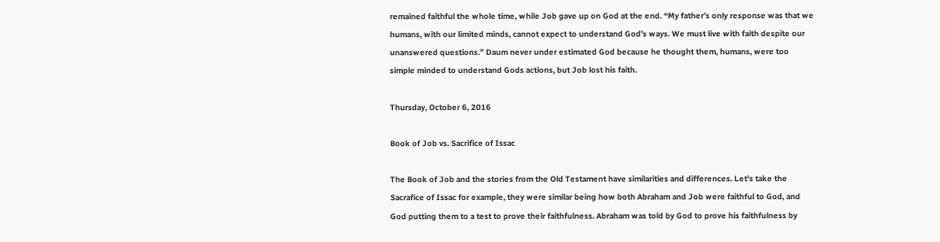remained faithful the whole time, while Job gave up on God at the end. “My father’s only response was that we humans, with our limited minds, cannot expect to understand God’s ways. We must live with faith despite our unanswered questions.” Daum never under estimated God because he thought them, humans, were too simple minded to understand Gods actions, but Job lost his faith.

Thursday, October 6, 2016

Book of Job vs. Sacrifice of Issac

The Book of Job and the stories from the Old Testament have similarities and differences. Let's take the Sacrafice of Issac for example, they were similar being how both Abraham and Job were faithful to God, and God putting them to a test to prove their faithfulness. Abraham was told by God to prove his faithfulness by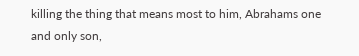killing the thing that means most to him, Abrahams one and only son,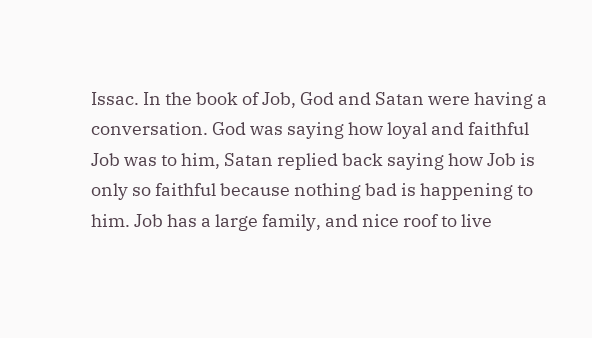Issac. In the book of Job, God and Satan were having a conversation. God was saying how loyal and faithful Job was to him, Satan replied back saying how Job is only so faithful because nothing bad is happening to him. Job has a large family, and nice roof to live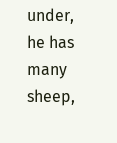under, he has many sheep,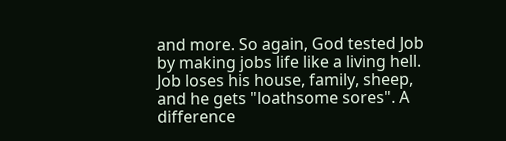and more. So again, God tested Job by making jobs life like a living hell. Job loses his house, family, sheep, and he gets "loathsome sores". A difference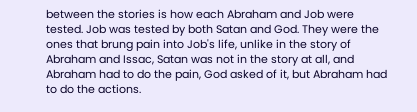between the stories is how each Abraham and Job were tested. Job was tested by both Satan and God. They were the ones that brung pain into Job's life, unlike in the story of Abraham and Issac, Satan was not in the story at all, and Abraham had to do the pain, God asked of it, but Abraham had to do the actions.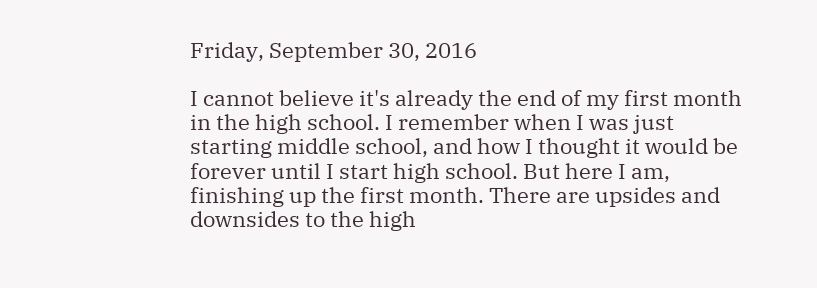Friday, September 30, 2016

I cannot believe it's already the end of my first month in the high school. I remember when I was just starting middle school, and how I thought it would be forever until I start high school. But here I am, finishing up the first month. There are upsides and downsides to the high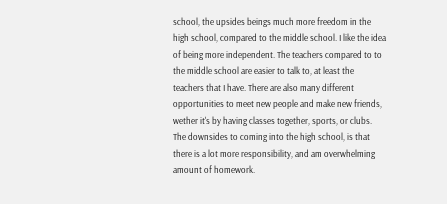school, the upsides beings much more freedom in the high school, compared to the middle school. I like the idea of being more independent. The teachers compared to to the middle school are easier to talk to, at least the teachers that I have. There are also many different opportunities to meet new people and make new friends, wether it's by having classes together, sports, or clubs. The downsides to coming into the high school, is that there is a lot more responsibility, and am overwhelming amount of homework.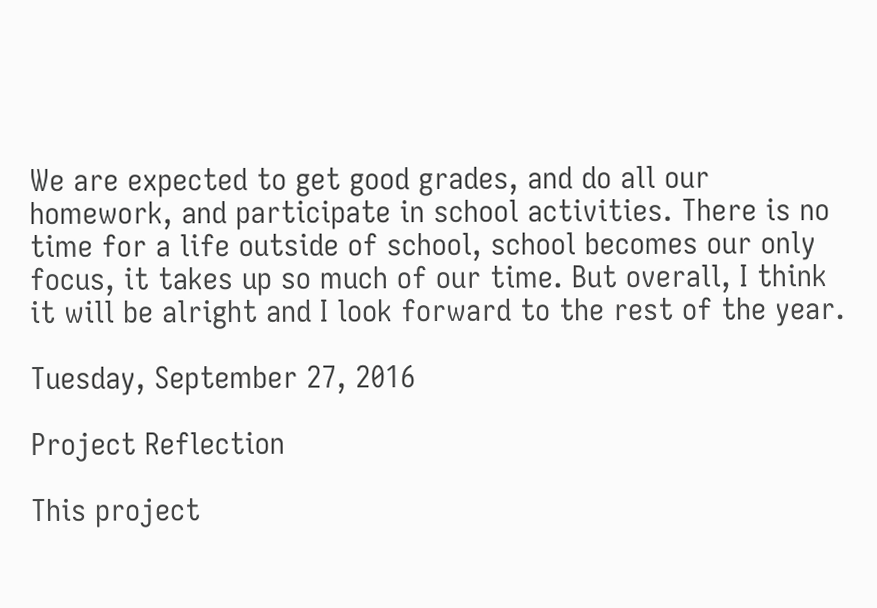We are expected to get good grades, and do all our homework, and participate in school activities. There is no time for a life outside of school, school becomes our only focus, it takes up so much of our time. But overall, I think it will be alright and I look forward to the rest of the year.

Tuesday, September 27, 2016

Project Reflection

This project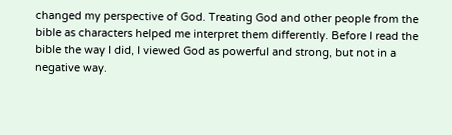changed my perspective of God. Treating God and other people from the bible as characters helped me interpret them differently. Before I read the bible the way I did, I viewed God as powerful and strong, but not in a negative way.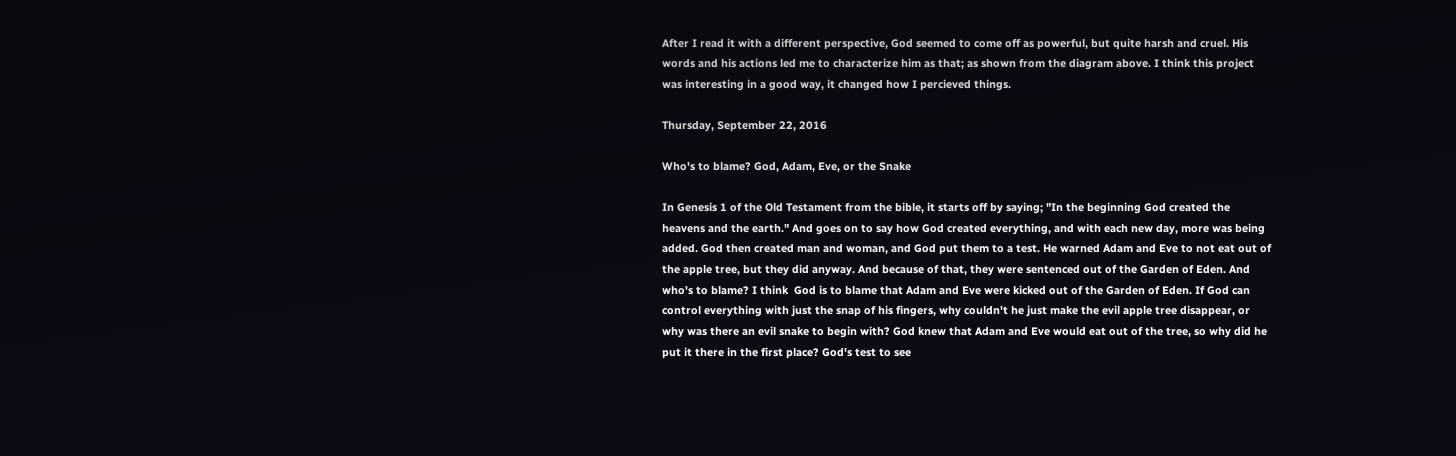After I read it with a different perspective, God seemed to come off as powerful, but quite harsh and cruel. His words and his actions led me to characterize him as that; as shown from the diagram above. I think this project was interesting in a good way, it changed how I percieved things.

Thursday, September 22, 2016

Who's to blame? God, Adam, Eve, or the Snake

In Genesis 1 of the Old Testament from the bible, it starts off by saying; "In the beginning God created the heavens and the earth." And goes on to say how God created everything, and with each new day, more was being added. God then created man and woman, and God put them to a test. He warned Adam and Eve to not eat out of the apple tree, but they did anyway. And because of that, they were sentenced out of the Garden of Eden. And who's to blame? I think  God is to blame that Adam and Eve were kicked out of the Garden of Eden. If God can control everything with just the snap of his fingers, why couldn't he just make the evil apple tree disappear, or why was there an evil snake to begin with? God knew that Adam and Eve would eat out of the tree, so why did he put it there in the first place? God's test to see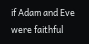if Adam and Eve were faithful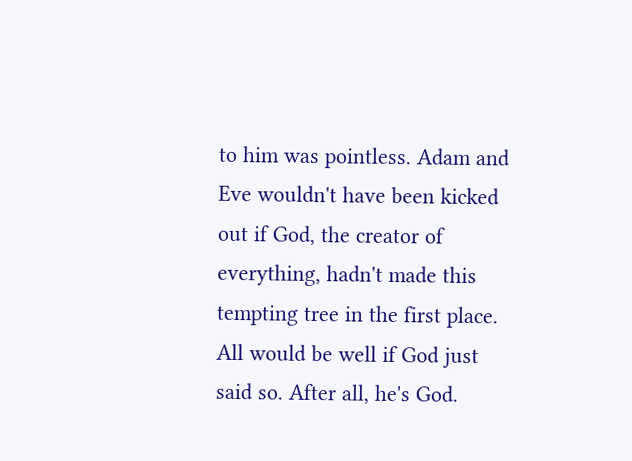to him was pointless. Adam and Eve wouldn't have been kicked out if God, the creator of everything, hadn't made this tempting tree in the first place. All would be well if God just said so. After all, he's God.